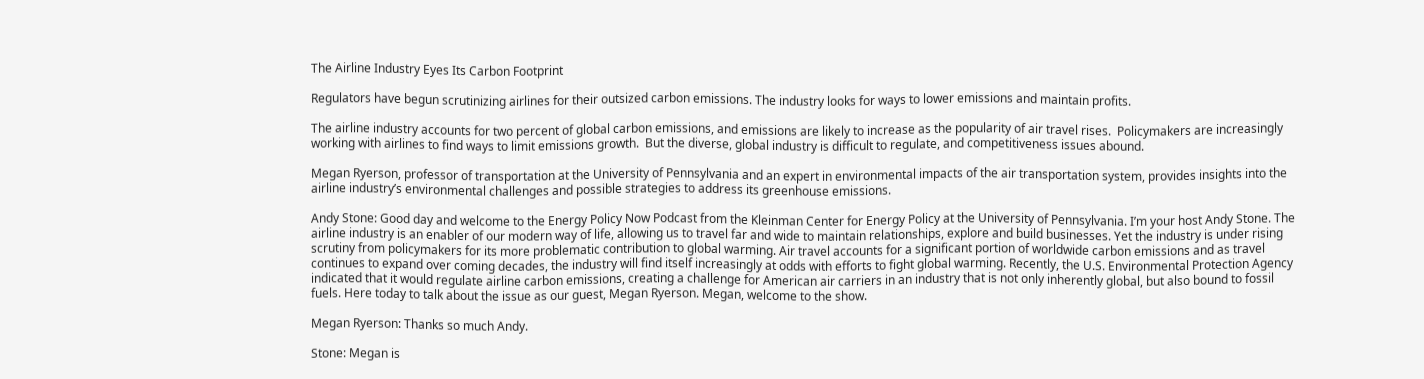The Airline Industry Eyes Its Carbon Footprint

Regulators have begun scrutinizing airlines for their outsized carbon emissions. The industry looks for ways to lower emissions and maintain profits.

The airline industry accounts for two percent of global carbon emissions, and emissions are likely to increase as the popularity of air travel rises.  Policymakers are increasingly working with airlines to find ways to limit emissions growth.  But the diverse, global industry is difficult to regulate, and competitiveness issues abound.

Megan Ryerson, professor of transportation at the University of Pennsylvania and an expert in environmental impacts of the air transportation system, provides insights into the airline industry’s environmental challenges and possible strategies to address its greenhouse emissions.

Andy Stone: Good day and welcome to the Energy Policy Now Podcast from the Kleinman Center for Energy Policy at the University of Pennsylvania. I’m your host Andy Stone. The airline industry is an enabler of our modern way of life, allowing us to travel far and wide to maintain relationships, explore and build businesses. Yet the industry is under rising scrutiny from policymakers for its more problematic contribution to global warming. Air travel accounts for a significant portion of worldwide carbon emissions and as travel continues to expand over coming decades, the industry will find itself increasingly at odds with efforts to fight global warming. Recently, the U.S. Environmental Protection Agency indicated that it would regulate airline carbon emissions, creating a challenge for American air carriers in an industry that is not only inherently global, but also bound to fossil fuels. Here today to talk about the issue as our guest, Megan Ryerson. Megan, welcome to the show.

Megan Ryerson: Thanks so much Andy.

Stone: Megan is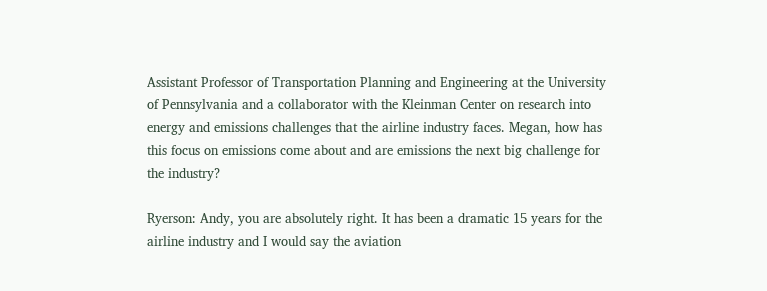Assistant Professor of Transportation Planning and Engineering at the University of Pennsylvania and a collaborator with the Kleinman Center on research into energy and emissions challenges that the airline industry faces. Megan, how has this focus on emissions come about and are emissions the next big challenge for the industry?

Ryerson: Andy, you are absolutely right. It has been a dramatic 15 years for the airline industry and I would say the aviation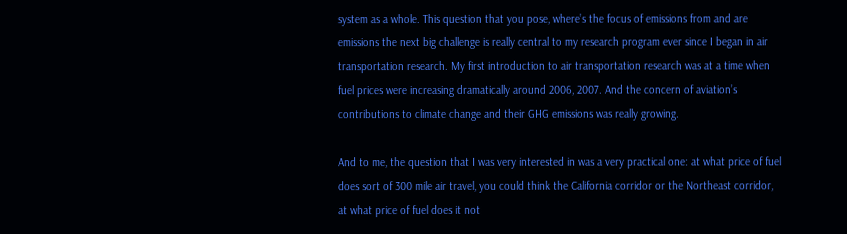system as a whole. This question that you pose, where’s the focus of emissions from and are emissions the next big challenge is really central to my research program ever since I began in air transportation research. My first introduction to air transportation research was at a time when fuel prices were increasing dramatically around 2006, 2007. And the concern of aviation’s contributions to climate change and their GHG emissions was really growing.

And to me, the question that I was very interested in was a very practical one: at what price of fuel does sort of 300 mile air travel, you could think the California corridor or the Northeast corridor, at what price of fuel does it not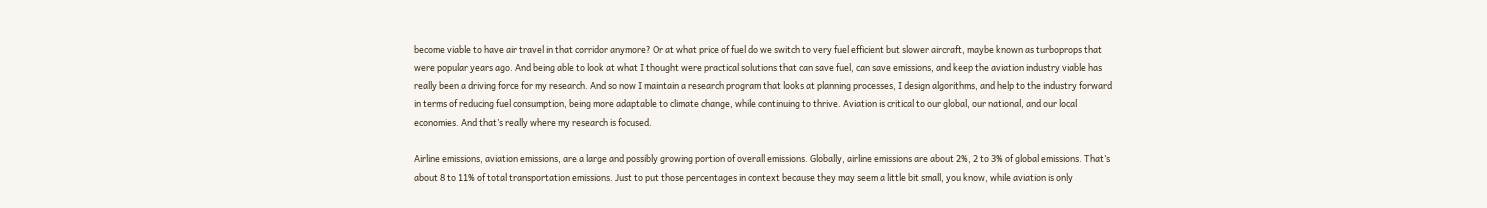become viable to have air travel in that corridor anymore? Or at what price of fuel do we switch to very fuel efficient but slower aircraft, maybe known as turboprops that were popular years ago. And being able to look at what I thought were practical solutions that can save fuel, can save emissions, and keep the aviation industry viable has really been a driving force for my research. And so now I maintain a research program that looks at planning processes, I design algorithms, and help to the industry forward in terms of reducing fuel consumption, being more adaptable to climate change, while continuing to thrive. Aviation is critical to our global, our national, and our local economies. And that’s really where my research is focused.

Airline emissions, aviation emissions, are a large and possibly growing portion of overall emissions. Globally, airline emissions are about 2%, 2 to 3% of global emissions. That’s about 8 to 11% of total transportation emissions. Just to put those percentages in context because they may seem a little bit small, you know, while aviation is only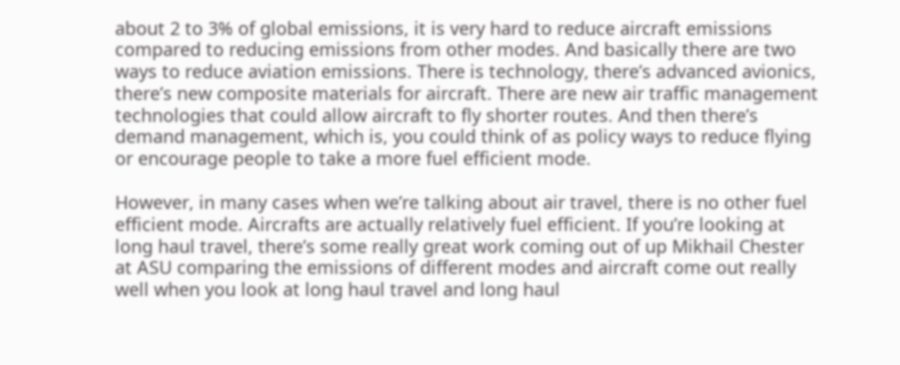about 2 to 3% of global emissions, it is very hard to reduce aircraft emissions compared to reducing emissions from other modes. And basically there are two ways to reduce aviation emissions. There is technology, there’s advanced avionics, there’s new composite materials for aircraft. There are new air traffic management technologies that could allow aircraft to fly shorter routes. And then there’s demand management, which is, you could think of as policy ways to reduce flying or encourage people to take a more fuel efficient mode.

However, in many cases when we’re talking about air travel, there is no other fuel efficient mode. Aircrafts are actually relatively fuel efficient. If you’re looking at long haul travel, there’s some really great work coming out of up Mikhail Chester at ASU comparing the emissions of different modes and aircraft come out really well when you look at long haul travel and long haul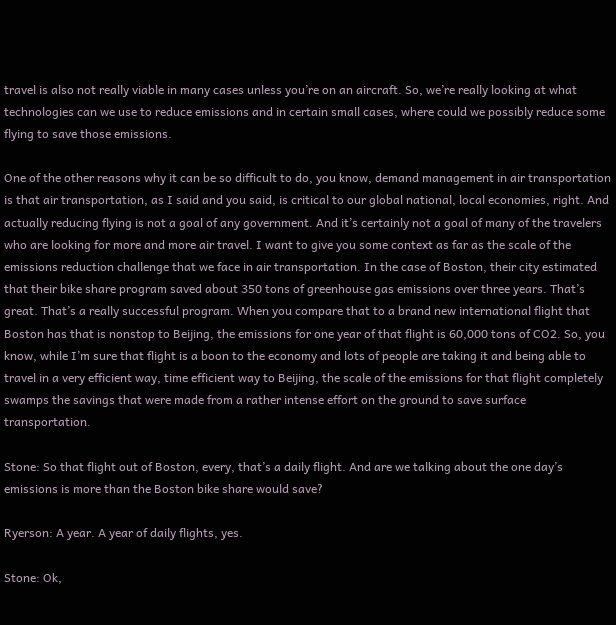travel is also not really viable in many cases unless you’re on an aircraft. So, we’re really looking at what technologies can we use to reduce emissions and in certain small cases, where could we possibly reduce some flying to save those emissions.

One of the other reasons why it can be so difficult to do, you know, demand management in air transportation is that air transportation, as I said and you said, is critical to our global national, local economies, right. And actually reducing flying is not a goal of any government. And it’s certainly not a goal of many of the travelers who are looking for more and more air travel. I want to give you some context as far as the scale of the emissions reduction challenge that we face in air transportation. In the case of Boston, their city estimated that their bike share program saved about 350 tons of greenhouse gas emissions over three years. That’s great. That’s a really successful program. When you compare that to a brand new international flight that Boston has that is nonstop to Beijing, the emissions for one year of that flight is 60,000 tons of CO2. So, you know, while I’m sure that flight is a boon to the economy and lots of people are taking it and being able to travel in a very efficient way, time efficient way to Beijing, the scale of the emissions for that flight completely swamps the savings that were made from a rather intense effort on the ground to save surface transportation.

Stone: So that flight out of Boston, every, that’s a daily flight. And are we talking about the one day’s emissions is more than the Boston bike share would save?

Ryerson: A year. A year of daily flights, yes.

Stone: Ok,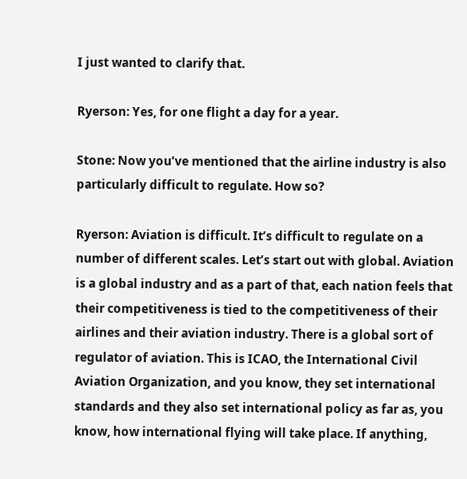I just wanted to clarify that.

Ryerson: Yes, for one flight a day for a year.

Stone: Now you’ve mentioned that the airline industry is also particularly difficult to regulate. How so?

Ryerson: Aviation is difficult. It’s difficult to regulate on a number of different scales. Let’s start out with global. Aviation is a global industry and as a part of that, each nation feels that their competitiveness is tied to the competitiveness of their airlines and their aviation industry. There is a global sort of regulator of aviation. This is ICAO, the International Civil Aviation Organization, and you know, they set international standards and they also set international policy as far as, you know, how international flying will take place. If anything,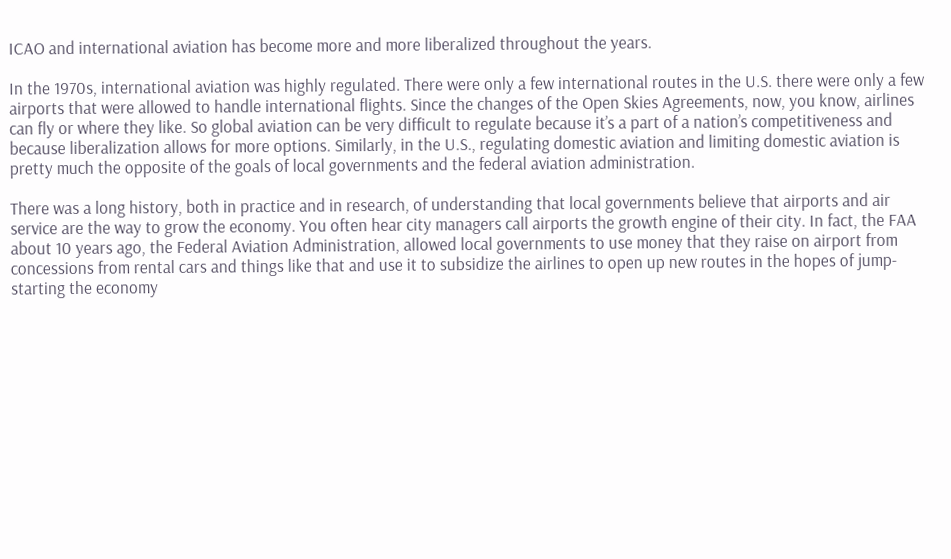ICAO and international aviation has become more and more liberalized throughout the years.

In the 1970s, international aviation was highly regulated. There were only a few international routes in the U.S. there were only a few airports that were allowed to handle international flights. Since the changes of the Open Skies Agreements, now, you know, airlines can fly or where they like. So global aviation can be very difficult to regulate because it’s a part of a nation’s competitiveness and because liberalization allows for more options. Similarly, in the U.S., regulating domestic aviation and limiting domestic aviation is pretty much the opposite of the goals of local governments and the federal aviation administration.

There was a long history, both in practice and in research, of understanding that local governments believe that airports and air service are the way to grow the economy. You often hear city managers call airports the growth engine of their city. In fact, the FAA about 10 years ago, the Federal Aviation Administration, allowed local governments to use money that they raise on airport from concessions from rental cars and things like that and use it to subsidize the airlines to open up new routes in the hopes of jump-starting the economy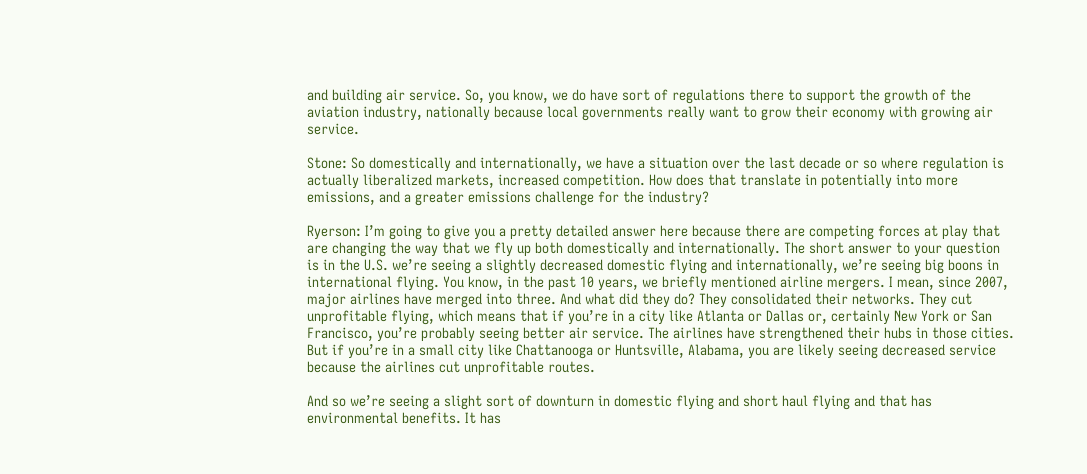and building air service. So, you know, we do have sort of regulations there to support the growth of the aviation industry, nationally because local governments really want to grow their economy with growing air service.

Stone: So domestically and internationally, we have a situation over the last decade or so where regulation is actually liberalized markets, increased competition. How does that translate in potentially into more emissions, and a greater emissions challenge for the industry?

Ryerson: I’m going to give you a pretty detailed answer here because there are competing forces at play that are changing the way that we fly up both domestically and internationally. The short answer to your question is in the U.S. we’re seeing a slightly decreased domestic flying and internationally, we’re seeing big boons in international flying. You know, in the past 10 years, we briefly mentioned airline mergers. I mean, since 2007, major airlines have merged into three. And what did they do? They consolidated their networks. They cut unprofitable flying, which means that if you’re in a city like Atlanta or Dallas or, certainly New York or San Francisco, you’re probably seeing better air service. The airlines have strengthened their hubs in those cities. But if you’re in a small city like Chattanooga or Huntsville, Alabama, you are likely seeing decreased service because the airlines cut unprofitable routes.

And so we’re seeing a slight sort of downturn in domestic flying and short haul flying and that has environmental benefits. It has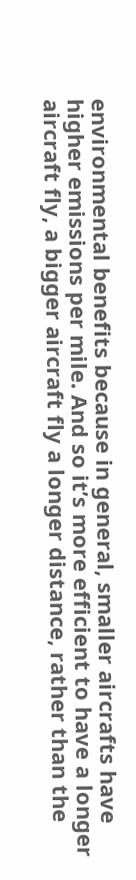environmental benefits because in general, smaller aircrafts have higher emissions per mile. And so it’s more efficient to have a longer aircraft fly, a bigger aircraft fly a longer distance, rather than the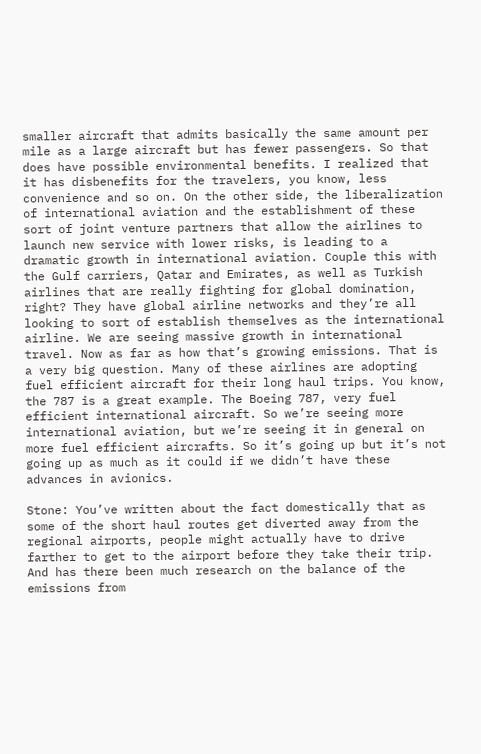smaller aircraft that admits basically the same amount per mile as a large aircraft but has fewer passengers. So that does have possible environmental benefits. I realized that it has disbenefits for the travelers, you know, less convenience and so on. On the other side, the liberalization of international aviation and the establishment of these sort of joint venture partners that allow the airlines to launch new service with lower risks, is leading to a dramatic growth in international aviation. Couple this with the Gulf carriers, Qatar and Emirates, as well as Turkish airlines that are really fighting for global domination, right? They have global airline networks and they’re all looking to sort of establish themselves as the international airline. We are seeing massive growth in international travel. Now as far as how that’s growing emissions. That is a very big question. Many of these airlines are adopting fuel efficient aircraft for their long haul trips. You know, the 787 is a great example. The Boeing 787, very fuel efficient international aircraft. So we’re seeing more international aviation, but we’re seeing it in general on more fuel efficient aircrafts. So it’s going up but it’s not going up as much as it could if we didn’t have these advances in avionics.

Stone: You’ve written about the fact domestically that as some of the short haul routes get diverted away from the regional airports, people might actually have to drive farther to get to the airport before they take their trip. And has there been much research on the balance of the emissions from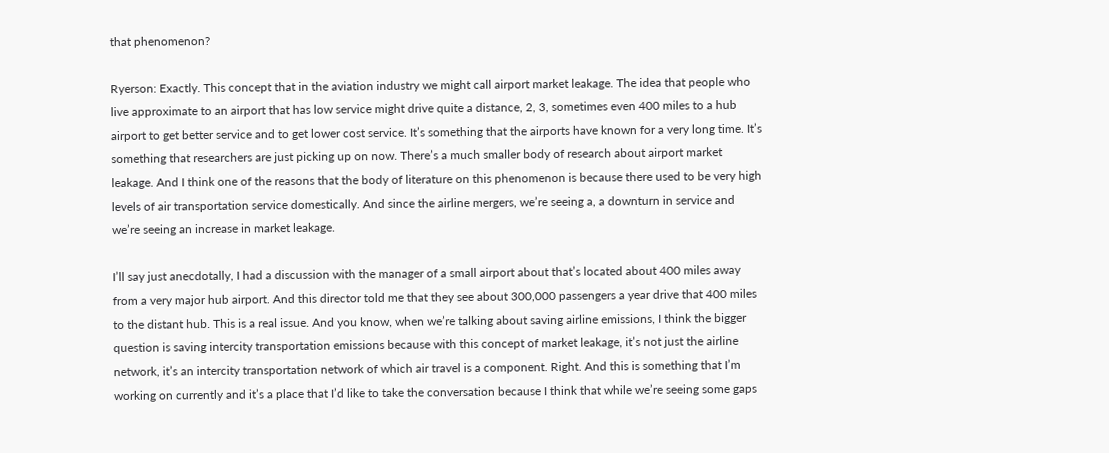that phenomenon?

Ryerson: Exactly. This concept that in the aviation industry we might call airport market leakage. The idea that people who live approximate to an airport that has low service might drive quite a distance, 2, 3, sometimes even 400 miles to a hub airport to get better service and to get lower cost service. It’s something that the airports have known for a very long time. It’s something that researchers are just picking up on now. There’s a much smaller body of research about airport market leakage. And I think one of the reasons that the body of literature on this phenomenon is because there used to be very high levels of air transportation service domestically. And since the airline mergers, we’re seeing a, a downturn in service and we’re seeing an increase in market leakage.

I’ll say just anecdotally, I had a discussion with the manager of a small airport about that’s located about 400 miles away from a very major hub airport. And this director told me that they see about 300,000 passengers a year drive that 400 miles to the distant hub. This is a real issue. And you know, when we’re talking about saving airline emissions, I think the bigger question is saving intercity transportation emissions because with this concept of market leakage, it’s not just the airline network, it’s an intercity transportation network of which air travel is a component. Right. And this is something that I’m working on currently and it’s a place that I’d like to take the conversation because I think that while we’re seeing some gaps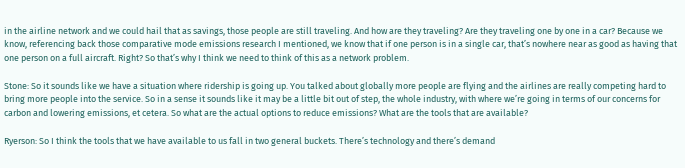in the airline network and we could hail that as savings, those people are still traveling. And how are they traveling? Are they traveling one by one in a car? Because we know, referencing back those comparative mode emissions research I mentioned, we know that if one person is in a single car, that’s nowhere near as good as having that one person on a full aircraft. Right? So that’s why I think we need to think of this as a network problem.

Stone: So it sounds like we have a situation where ridership is going up. You talked about globally more people are flying and the airlines are really competing hard to bring more people into the service. So in a sense it sounds like it may be a little bit out of step, the whole industry, with where we’re going in terms of our concerns for carbon and lowering emissions, et cetera. So what are the actual options to reduce emissions? What are the tools that are available?

Ryerson: So I think the tools that we have available to us fall in two general buckets. There’s technology and there’s demand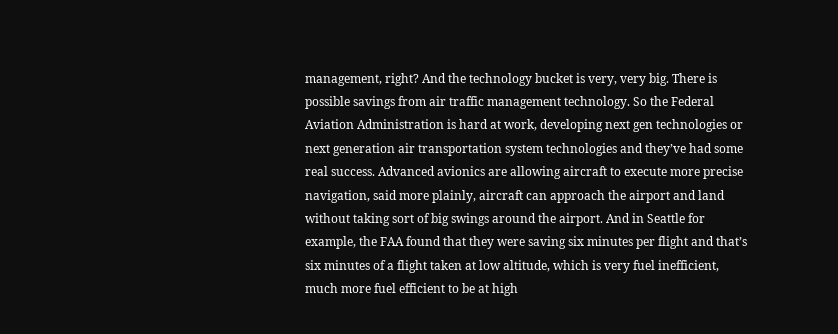management, right? And the technology bucket is very, very big. There is possible savings from air traffic management technology. So the Federal Aviation Administration is hard at work, developing next gen technologies or next generation air transportation system technologies and they’ve had some real success. Advanced avionics are allowing aircraft to execute more precise navigation, said more plainly, aircraft can approach the airport and land without taking sort of big swings around the airport. And in Seattle for example, the FAA found that they were saving six minutes per flight and that’s six minutes of a flight taken at low altitude, which is very fuel inefficient, much more fuel efficient to be at high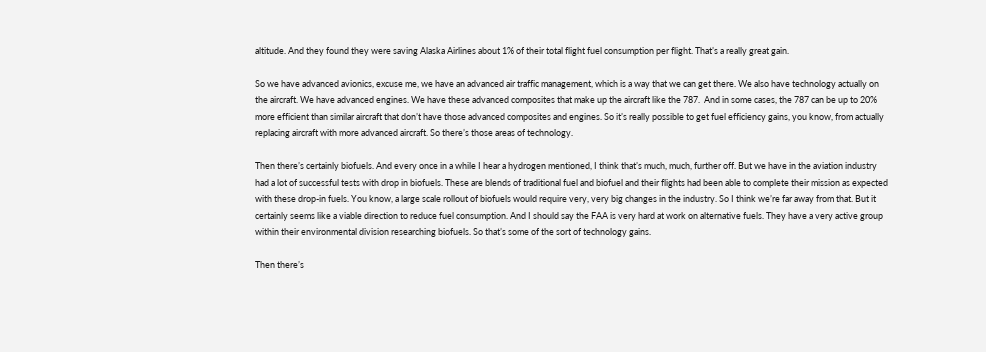altitude. And they found they were saving Alaska Airlines about 1% of their total flight fuel consumption per flight. That’s a really great gain.

So we have advanced avionics, excuse me, we have an advanced air traffic management, which is a way that we can get there. We also have technology actually on the aircraft. We have advanced engines. We have these advanced composites that make up the aircraft like the 787.  And in some cases, the 787 can be up to 20% more efficient than similar aircraft that don’t have those advanced composites and engines. So it’s really possible to get fuel efficiency gains, you know, from actually replacing aircraft with more advanced aircraft. So there’s those areas of technology.

Then there’s certainly biofuels. And every once in a while I hear a hydrogen mentioned, I think that’s much, much, further off. But we have in the aviation industry had a lot of successful tests with drop in biofuels. These are blends of traditional fuel and biofuel and their flights had been able to complete their mission as expected with these drop-in fuels. You know, a large scale rollout of biofuels would require very, very big changes in the industry. So I think we’re far away from that. But it certainly seems like a viable direction to reduce fuel consumption. And I should say the FAA is very hard at work on alternative fuels. They have a very active group within their environmental division researching biofuels. So that’s some of the sort of technology gains.

Then there’s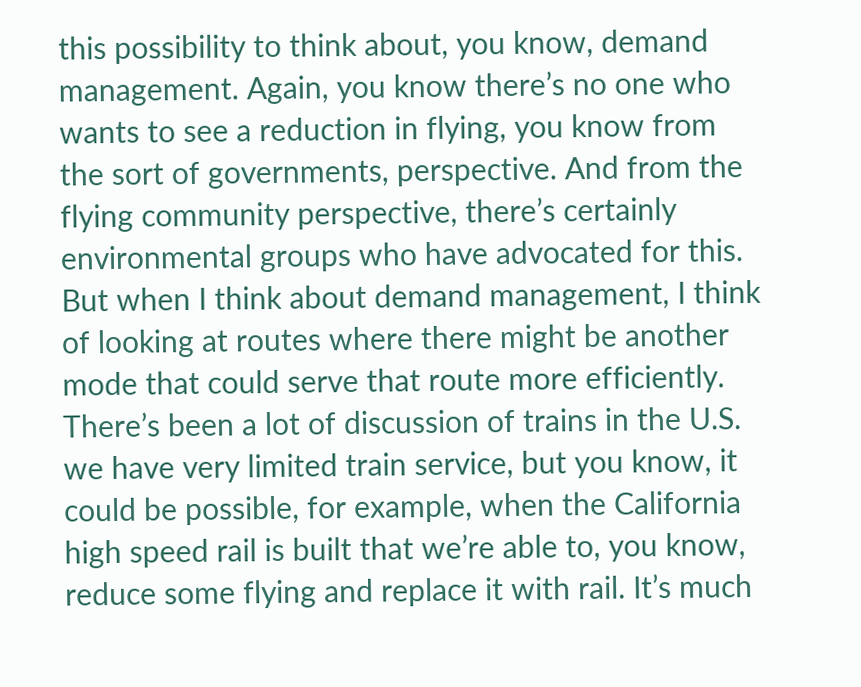this possibility to think about, you know, demand management. Again, you know there’s no one who wants to see a reduction in flying, you know from the sort of governments, perspective. And from the flying community perspective, there’s certainly environmental groups who have advocated for this. But when I think about demand management, I think of looking at routes where there might be another mode that could serve that route more efficiently. There’s been a lot of discussion of trains in the U.S. we have very limited train service, but you know, it could be possible, for example, when the California high speed rail is built that we’re able to, you know, reduce some flying and replace it with rail. It’s much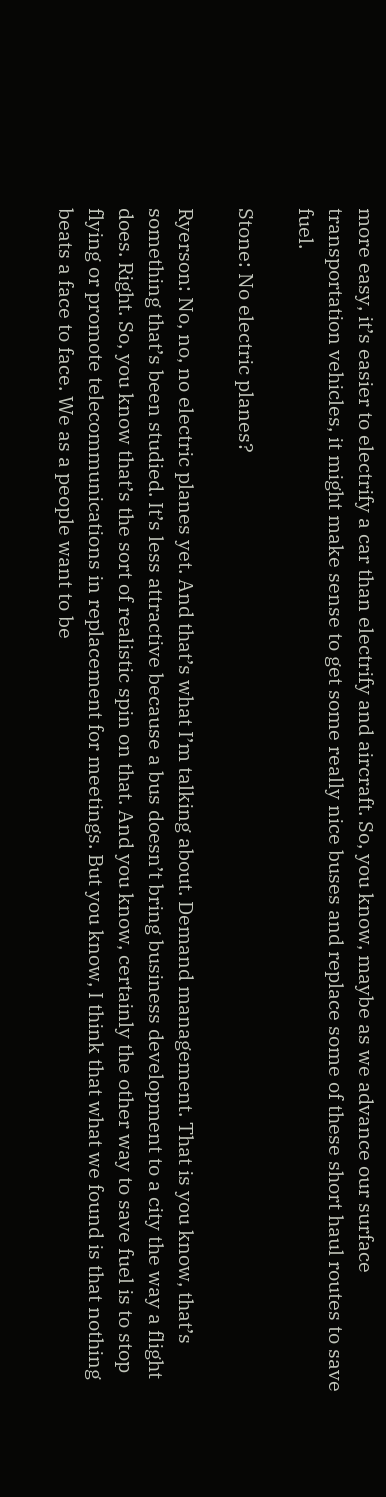more easy, it’s easier to electrify a car than electrify and aircraft. So, you know, maybe as we advance our surface transportation vehicles, it might make sense to get some really nice buses and replace some of these short haul routes to save fuel.

Stone: No electric planes?

Ryerson: No, no, no electric planes yet. And that’s what I’m talking about. Demand management. That is you know, that’s something that’s been studied. It’s less attractive because a bus doesn’t bring business development to a city the way a flight does. Right. So, you know that’s the sort of realistic spin on that. And you know, certainly the other way to save fuel is to stop flying or promote telecommunications in replacement for meetings. But you know, I think that what we found is that nothing beats a face to face. We as a people want to be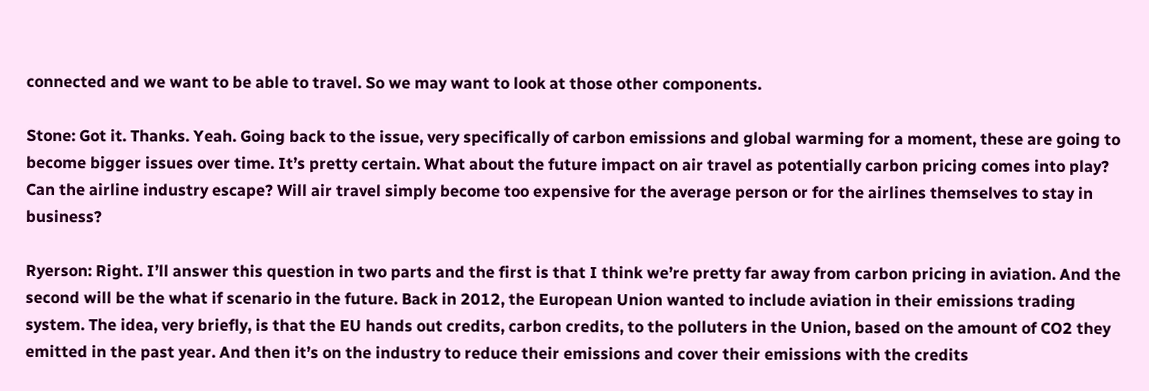connected and we want to be able to travel. So we may want to look at those other components.

Stone: Got it. Thanks. Yeah. Going back to the issue, very specifically of carbon emissions and global warming for a moment, these are going to become bigger issues over time. It’s pretty certain. What about the future impact on air travel as potentially carbon pricing comes into play? Can the airline industry escape? Will air travel simply become too expensive for the average person or for the airlines themselves to stay in business?

Ryerson: Right. I’ll answer this question in two parts and the first is that I think we’re pretty far away from carbon pricing in aviation. And the second will be the what if scenario in the future. Back in 2012, the European Union wanted to include aviation in their emissions trading system. The idea, very briefly, is that the EU hands out credits, carbon credits, to the polluters in the Union, based on the amount of CO2 they emitted in the past year. And then it’s on the industry to reduce their emissions and cover their emissions with the credits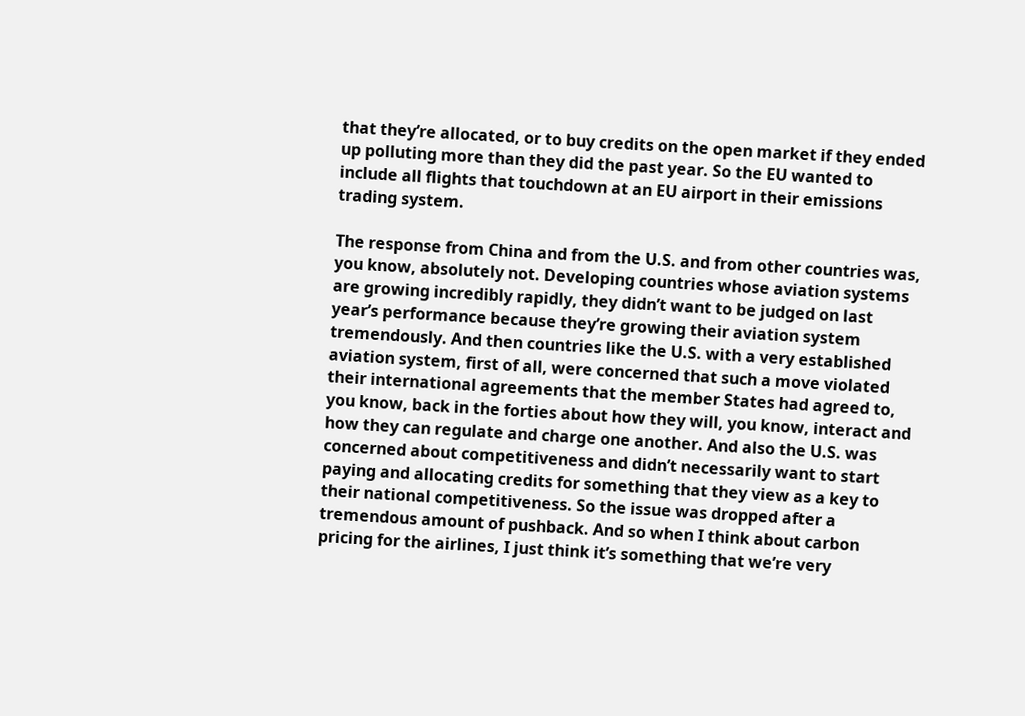that they’re allocated, or to buy credits on the open market if they ended up polluting more than they did the past year. So the EU wanted to include all flights that touchdown at an EU airport in their emissions trading system.

The response from China and from the U.S. and from other countries was, you know, absolutely not. Developing countries whose aviation systems are growing incredibly rapidly, they didn’t want to be judged on last year’s performance because they’re growing their aviation system tremendously. And then countries like the U.S. with a very established aviation system, first of all, were concerned that such a move violated their international agreements that the member States had agreed to, you know, back in the forties about how they will, you know, interact and how they can regulate and charge one another. And also the U.S. was concerned about competitiveness and didn’t necessarily want to start paying and allocating credits for something that they view as a key to their national competitiveness. So the issue was dropped after a tremendous amount of pushback. And so when I think about carbon pricing for the airlines, I just think it’s something that we’re very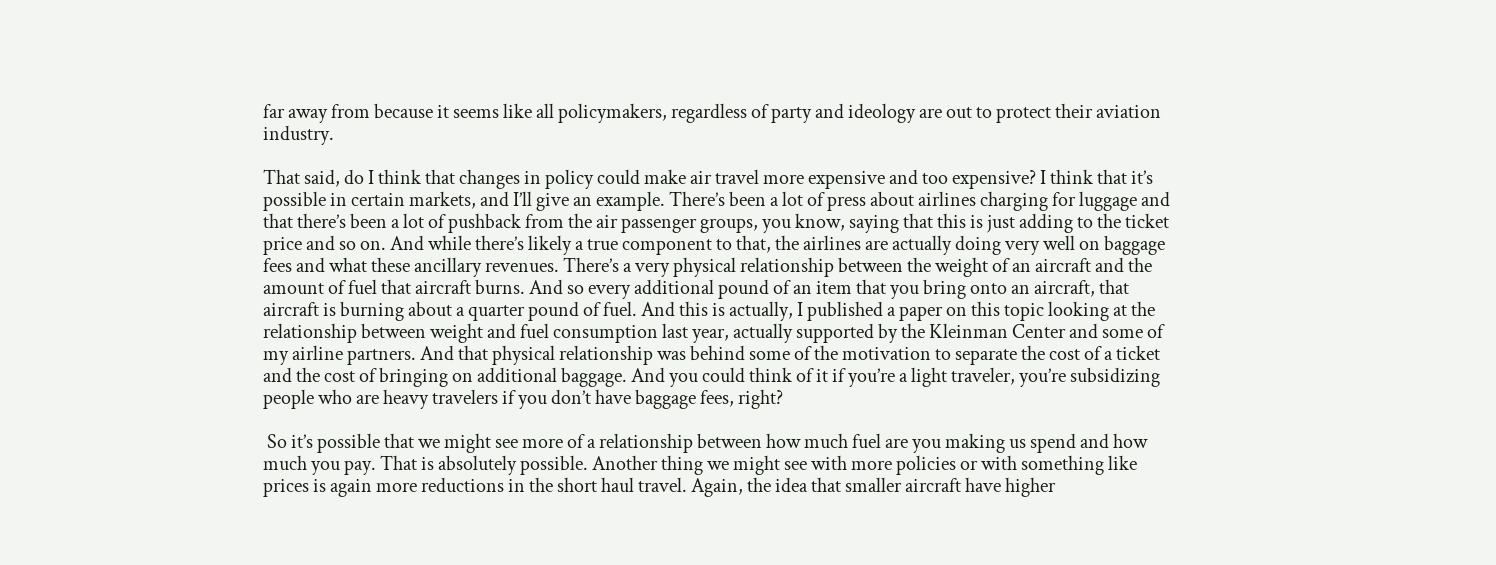far away from because it seems like all policymakers, regardless of party and ideology are out to protect their aviation industry.

That said, do I think that changes in policy could make air travel more expensive and too expensive? I think that it’s possible in certain markets, and I’ll give an example. There’s been a lot of press about airlines charging for luggage and that there’s been a lot of pushback from the air passenger groups, you know, saying that this is just adding to the ticket price and so on. And while there’s likely a true component to that, the airlines are actually doing very well on baggage fees and what these ancillary revenues. There’s a very physical relationship between the weight of an aircraft and the amount of fuel that aircraft burns. And so every additional pound of an item that you bring onto an aircraft, that aircraft is burning about a quarter pound of fuel. And this is actually, I published a paper on this topic looking at the relationship between weight and fuel consumption last year, actually supported by the Kleinman Center and some of my airline partners. And that physical relationship was behind some of the motivation to separate the cost of a ticket and the cost of bringing on additional baggage. And you could think of it if you’re a light traveler, you’re subsidizing people who are heavy travelers if you don’t have baggage fees, right?

 So it’s possible that we might see more of a relationship between how much fuel are you making us spend and how much you pay. That is absolutely possible. Another thing we might see with more policies or with something like prices is again more reductions in the short haul travel. Again, the idea that smaller aircraft have higher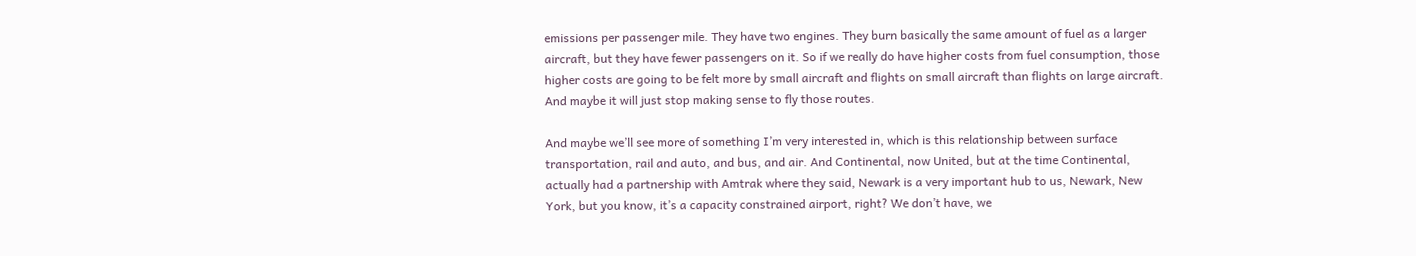emissions per passenger mile. They have two engines. They burn basically the same amount of fuel as a larger aircraft, but they have fewer passengers on it. So if we really do have higher costs from fuel consumption, those higher costs are going to be felt more by small aircraft and flights on small aircraft than flights on large aircraft. And maybe it will just stop making sense to fly those routes.

And maybe we’ll see more of something I’m very interested in, which is this relationship between surface transportation, rail and auto, and bus, and air. And Continental, now United, but at the time Continental, actually had a partnership with Amtrak where they said, Newark is a very important hub to us, Newark, New York, but you know, it’s a capacity constrained airport, right? We don’t have, we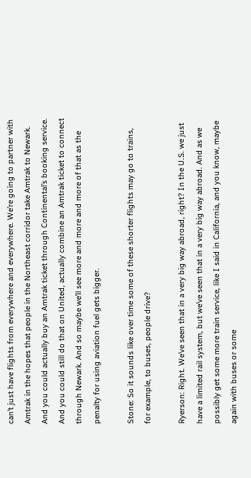can’t just have flights from everywhere and everywhere. We’re going to partner with Amtrak in the hopes that people in the Northeast corridor take Amtrak to Newark. And you could actually buy an Amtrak ticket through Continental’s booking service. And you could still do that on United, actually combine an Amtrak ticket to connect through Newark. And so maybe we’ll see more and more and more of that as the penalty for using aviation fuel gets bigger.

Stone: So it sounds like over time some of these shorter flights may go to trains, for example, to buses, people drive?

Ryerson: Right. We’ve seen that in a very big way abroad, right? In the U.S. we just have a limited rail system, but we’ve seen that in a very big way abroad. And as we possibly get some more train service, like I said in California, and you know, maybe again with buses or some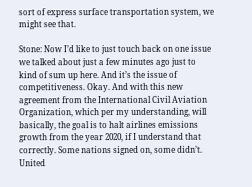sort of express surface transportation system, we might see that.

Stone: Now I’d like to just touch back on one issue we talked about just a few minutes ago just to kind of sum up here. And it’s the issue of competitiveness. Okay. And with this new agreement from the International Civil Aviation Organization, which per my understanding, will basically, the goal is to halt airlines emissions growth from the year 2020, if I understand that correctly. Some nations signed on, some didn’t. United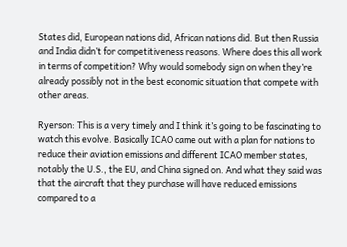States did, European nations did, African nations did. But then Russia and India didn’t for competitiveness reasons. Where does this all work in terms of competition? Why would somebody sign on when they’re already possibly not in the best economic situation that compete with other areas.

Ryerson: This is a very timely and I think it’s going to be fascinating to watch this evolve. Basically ICAO came out with a plan for nations to reduce their aviation emissions and different ICAO member states, notably the U.S., the EU, and China signed on. And what they said was that the aircraft that they purchase will have reduced emissions compared to a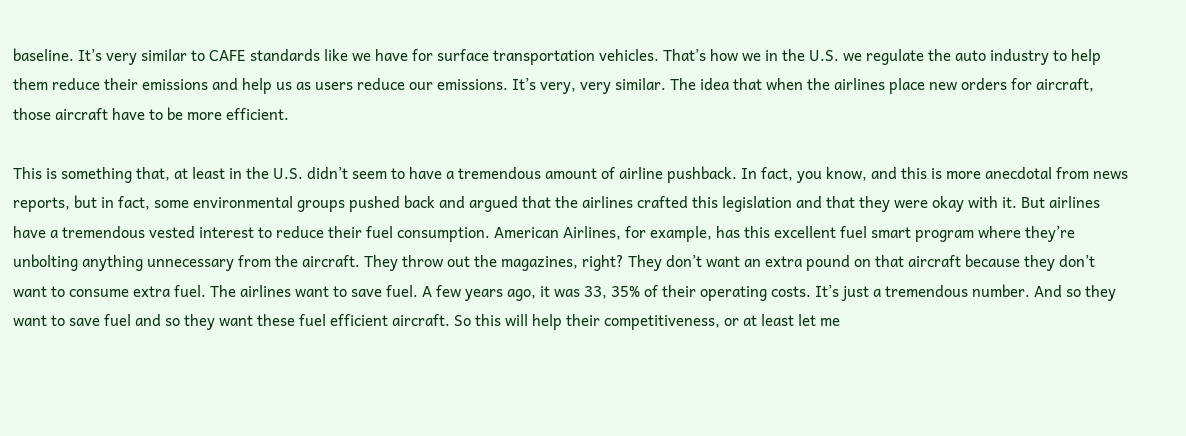baseline. It’s very similar to CAFE standards like we have for surface transportation vehicles. That’s how we in the U.S. we regulate the auto industry to help them reduce their emissions and help us as users reduce our emissions. It’s very, very similar. The idea that when the airlines place new orders for aircraft, those aircraft have to be more efficient.

This is something that, at least in the U.S. didn’t seem to have a tremendous amount of airline pushback. In fact, you know, and this is more anecdotal from news reports, but in fact, some environmental groups pushed back and argued that the airlines crafted this legislation and that they were okay with it. But airlines have a tremendous vested interest to reduce their fuel consumption. American Airlines, for example, has this excellent fuel smart program where they’re unbolting anything unnecessary from the aircraft. They throw out the magazines, right? They don’t want an extra pound on that aircraft because they don’t want to consume extra fuel. The airlines want to save fuel. A few years ago, it was 33, 35% of their operating costs. It’s just a tremendous number. And so they want to save fuel and so they want these fuel efficient aircraft. So this will help their competitiveness, or at least let me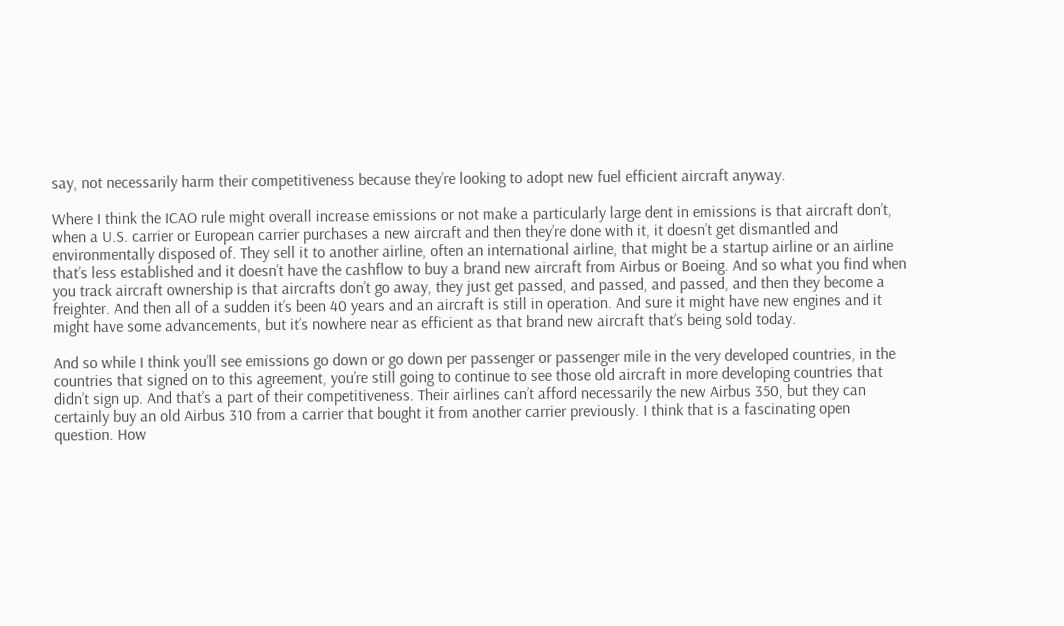say, not necessarily harm their competitiveness because they’re looking to adopt new fuel efficient aircraft anyway.

Where I think the ICAO rule might overall increase emissions or not make a particularly large dent in emissions is that aircraft don’t, when a U.S. carrier or European carrier purchases a new aircraft and then they’re done with it, it doesn’t get dismantled and environmentally disposed of. They sell it to another airline, often an international airline, that might be a startup airline or an airline that’s less established and it doesn’t have the cashflow to buy a brand new aircraft from Airbus or Boeing. And so what you find when you track aircraft ownership is that aircrafts don’t go away, they just get passed, and passed, and passed, and then they become a freighter. And then all of a sudden it’s been 40 years and an aircraft is still in operation. And sure it might have new engines and it might have some advancements, but it’s nowhere near as efficient as that brand new aircraft that’s being sold today.

And so while I think you’ll see emissions go down or go down per passenger or passenger mile in the very developed countries, in the countries that signed on to this agreement, you’re still going to continue to see those old aircraft in more developing countries that didn’t sign up. And that’s a part of their competitiveness. Their airlines can’t afford necessarily the new Airbus 350, but they can certainly buy an old Airbus 310 from a carrier that bought it from another carrier previously. I think that is a fascinating open question. How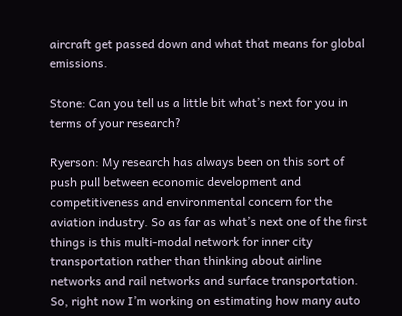aircraft get passed down and what that means for global emissions.

Stone: Can you tell us a little bit what’s next for you in terms of your research?

Ryerson: My research has always been on this sort of push pull between economic development and competitiveness and environmental concern for the aviation industry. So as far as what’s next one of the first things is this multi-modal network for inner city transportation rather than thinking about airline networks and rail networks and surface transportation. So, right now I’m working on estimating how many auto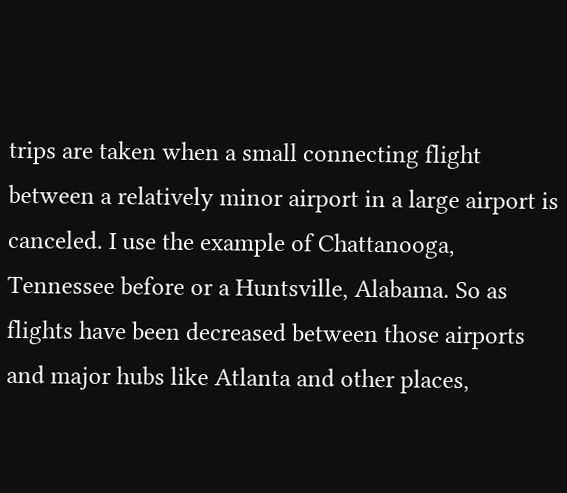trips are taken when a small connecting flight between a relatively minor airport in a large airport is canceled. I use the example of Chattanooga, Tennessee before or a Huntsville, Alabama. So as flights have been decreased between those airports and major hubs like Atlanta and other places,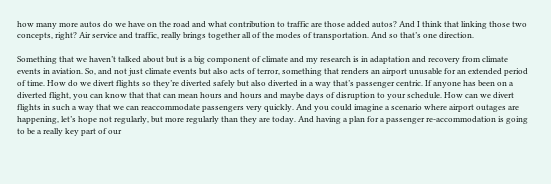how many more autos do we have on the road and what contribution to traffic are those added autos? And I think that linking those two concepts, right? Air service and traffic, really brings together all of the modes of transportation. And so that’s one direction.

Something that we haven’t talked about but is a big component of climate and my research is in adaptation and recovery from climate events in aviation. So, and not just climate events but also acts of terror, something that renders an airport unusable for an extended period of time. How do we divert flights so they’re diverted safely but also diverted in a way that’s passenger centric. If anyone has been on a diverted flight, you can know that that can mean hours and hours and maybe days of disruption to your schedule. How can we divert flights in such a way that we can reaccommodate passengers very quickly. And you could imagine a scenario where airport outages are happening, let’s hope not regularly, but more regularly than they are today. And having a plan for a passenger re-accommodation is going to be a really key part of our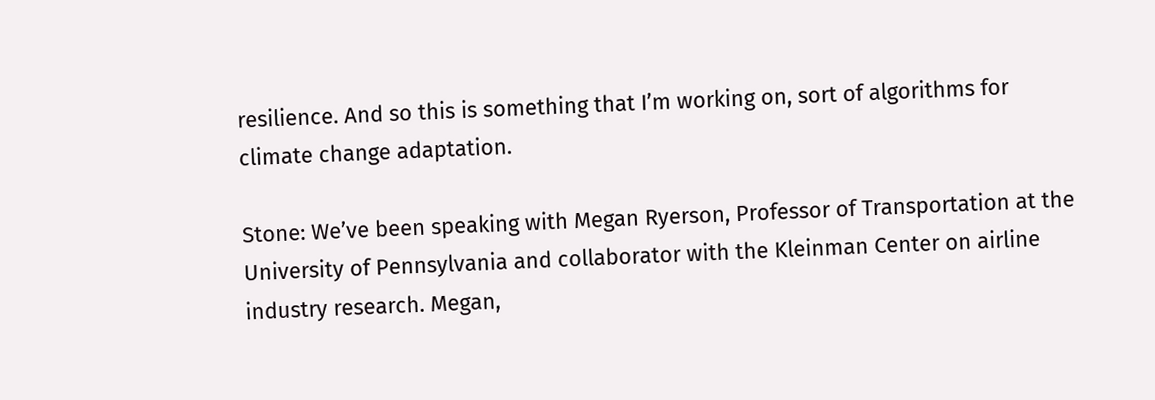resilience. And so this is something that I’m working on, sort of algorithms for climate change adaptation.

Stone: We’ve been speaking with Megan Ryerson, Professor of Transportation at the University of Pennsylvania and collaborator with the Kleinman Center on airline industry research. Megan,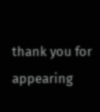thank you for appearing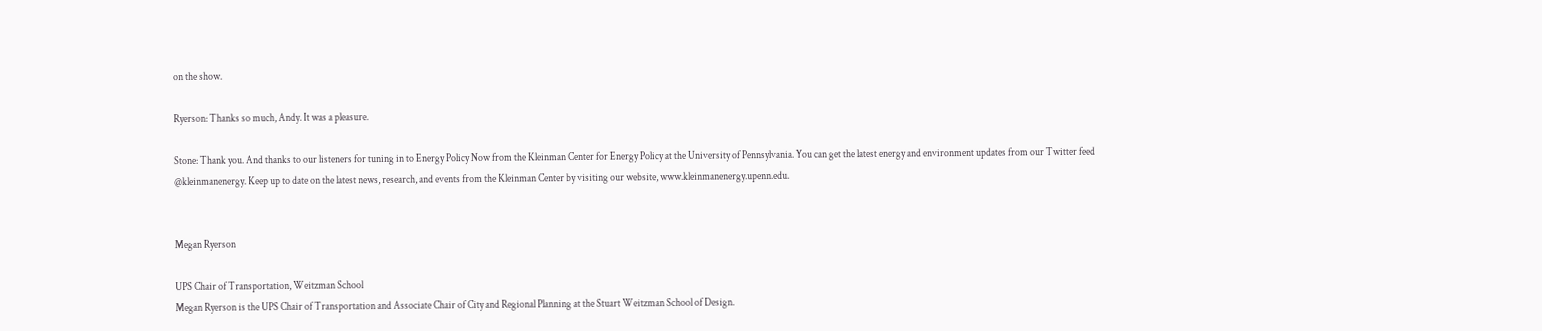on the show.

Ryerson: Thanks so much, Andy. It was a pleasure.

Stone: Thank you. And thanks to our listeners for tuning in to Energy Policy Now from the Kleinman Center for Energy Policy at the University of Pennsylvania. You can get the latest energy and environment updates from our Twitter feed @kleinmanenergy. Keep up to date on the latest news, research, and events from the Kleinman Center by visiting our website, www.kleinmanenergy.upenn.edu.


Megan Ryerson

UPS Chair of Transportation, Weitzman School
Megan Ryerson is the UPS Chair of Transportation and Associate Chair of City and Regional Planning at the Stuart Weitzman School of Design.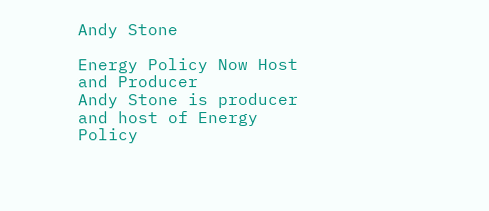Andy Stone

Energy Policy Now Host and Producer
Andy Stone is producer and host of Energy Policy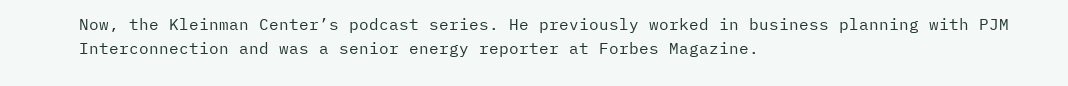Now, the Kleinman Center’s podcast series. He previously worked in business planning with PJM Interconnection and was a senior energy reporter at Forbes Magazine.